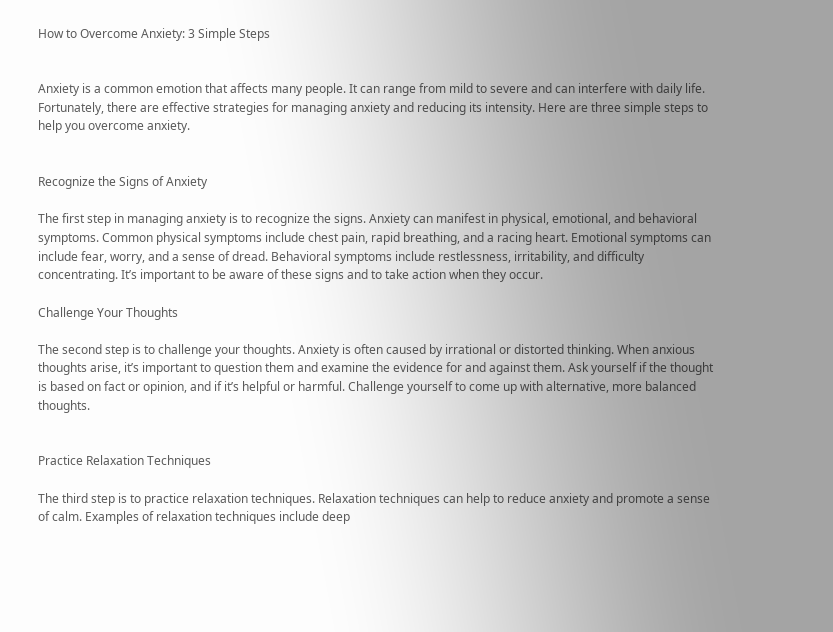How to Overcome Anxiety: 3 Simple Steps


Anxiety is a common emotion that affects many people. It can range from mild to severe and can interfere with daily life. Fortunately, there are effective strategies for managing anxiety and reducing its intensity. Here are three simple steps to help you overcome anxiety.


Recognize the Signs of Anxiety

The first step in managing anxiety is to recognize the signs. Anxiety can manifest in physical, emotional, and behavioral symptoms. Common physical symptoms include chest pain, rapid breathing, and a racing heart. Emotional symptoms can include fear, worry, and a sense of dread. Behavioral symptoms include restlessness, irritability, and difficulty concentrating. It’s important to be aware of these signs and to take action when they occur.

Challenge Your Thoughts

The second step is to challenge your thoughts. Anxiety is often caused by irrational or distorted thinking. When anxious thoughts arise, it’s important to question them and examine the evidence for and against them. Ask yourself if the thought is based on fact or opinion, and if it’s helpful or harmful. Challenge yourself to come up with alternative, more balanced thoughts.


Practice Relaxation Techniques

The third step is to practice relaxation techniques. Relaxation techniques can help to reduce anxiety and promote a sense of calm. Examples of relaxation techniques include deep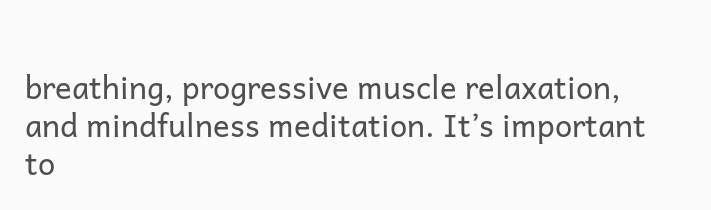breathing, progressive muscle relaxation, and mindfulness meditation. It’s important to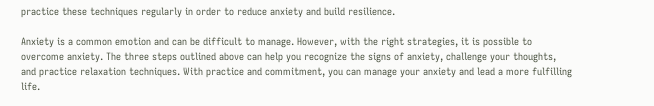practice these techniques regularly in order to reduce anxiety and build resilience.

Anxiety is a common emotion and can be difficult to manage. However, with the right strategies, it is possible to overcome anxiety. The three steps outlined above can help you recognize the signs of anxiety, challenge your thoughts, and practice relaxation techniques. With practice and commitment, you can manage your anxiety and lead a more fulfilling life.